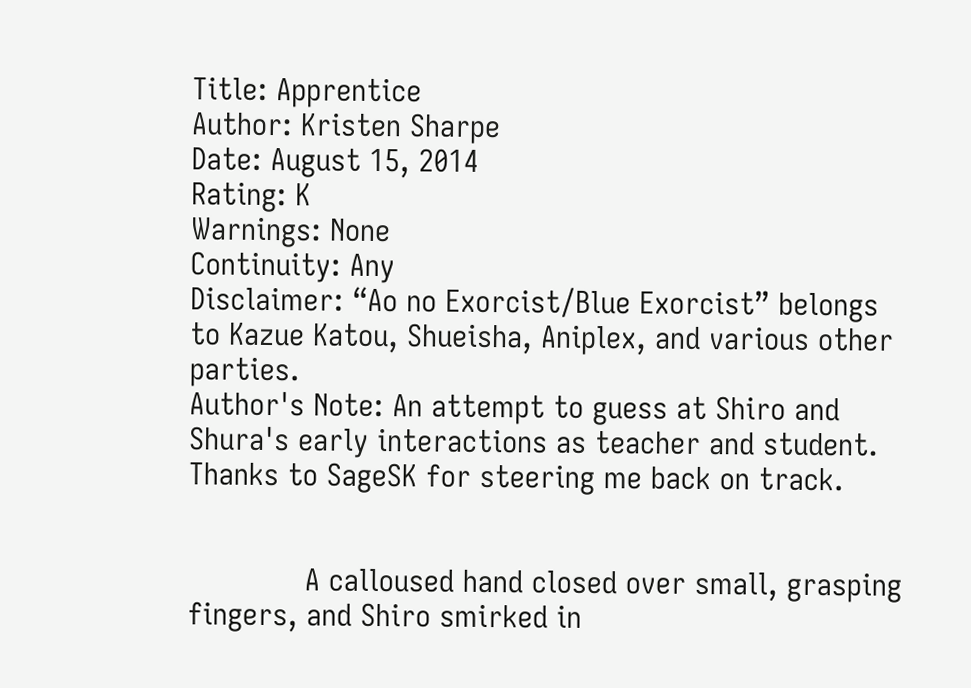Title: Apprentice
Author: Kristen Sharpe
Date: August 15, 2014
Rating: K
Warnings: None
Continuity: Any
Disclaimer: “Ao no Exorcist/Blue Exorcist” belongs to Kazue Katou, Shueisha, Aniplex, and various other parties.
Author's Note: An attempt to guess at Shiro and Shura's early interactions as teacher and student.
Thanks to SageSK for steering me back on track.


             A calloused hand closed over small, grasping fingers, and Shiro smirked in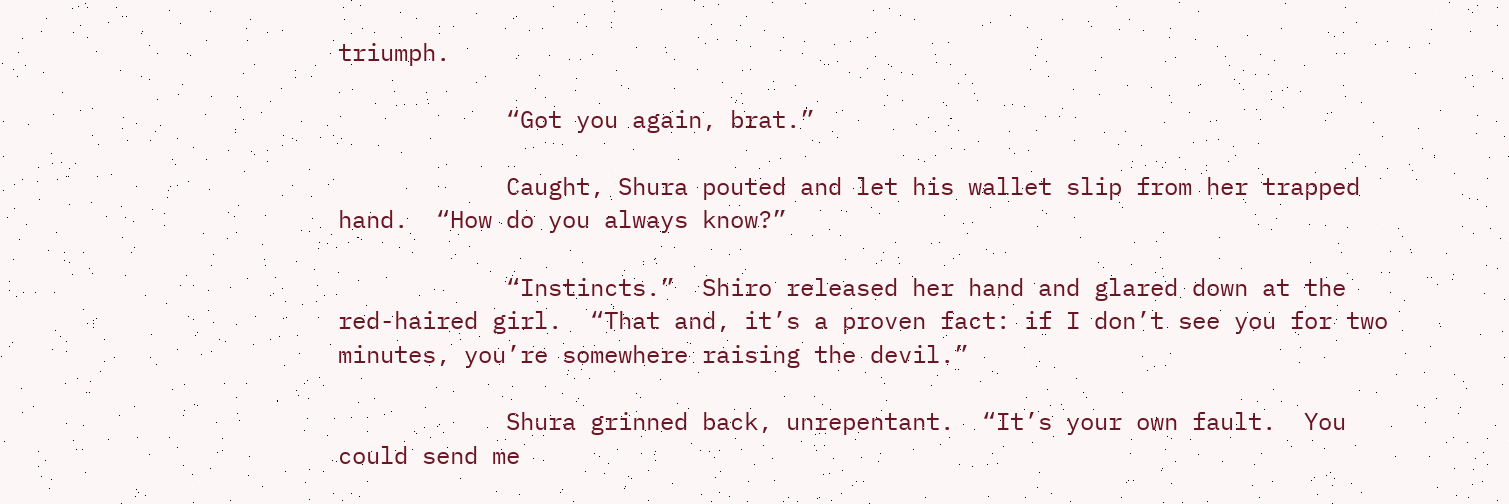triumph.

            “Got you again, brat.”

            Caught, Shura pouted and let his wallet slip from her trapped hand.  “How do you always know?”

            “Instincts.”  Shiro released her hand and glared down at the red-haired girl.  “That and, it’s a proven fact: if I don’t see you for two minutes, you’re somewhere raising the devil.”

            Shura grinned back, unrepentant.  “It’s your own fault.  You could send me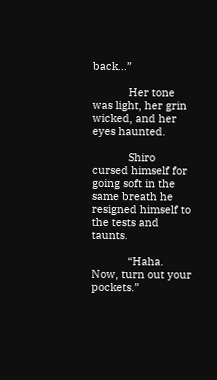back…”

            Her tone was light, her grin wicked, and her eyes haunted.

            Shiro cursed himself for going soft in the same breath he resigned himself to the tests and taunts.

            “Haha.  Now, turn out your pockets.”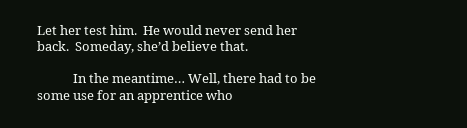Let her test him.  He would never send her back.  Someday, she’d believe that.

            In the meantime… Well, there had to be some use for an apprentice who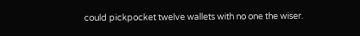could pickpocket twelve wallets with no one the wiser.